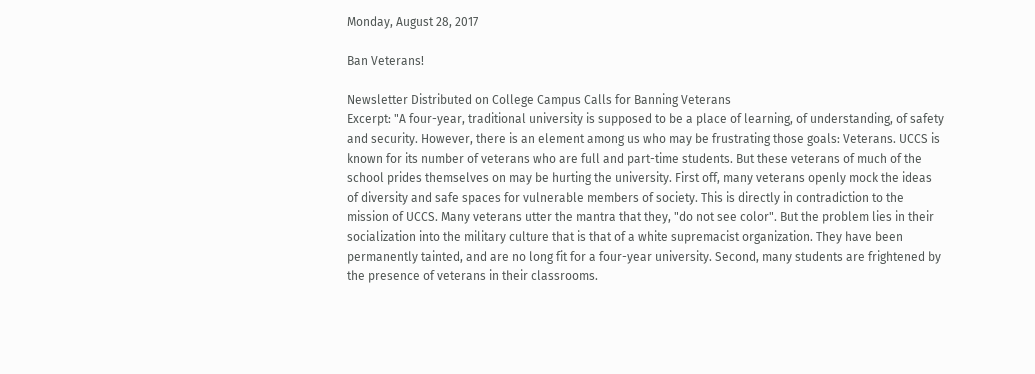Monday, August 28, 2017

Ban Veterans!

Newsletter Distributed on College Campus Calls for Banning Veterans
Excerpt: "A four-year, traditional university is supposed to be a place of learning, of understanding, of safety and security. However, there is an element among us who may be frustrating those goals: Veterans. UCCS is known for its number of veterans who are full and part-time students. But these veterans of much of the school prides themselves on may be hurting the university. First off, many veterans openly mock the ideas of diversity and safe spaces for vulnerable members of society. This is directly in contradiction to the mission of UCCS. Many veterans utter the mantra that they, "do not see color". But the problem lies in their socialization into the military culture that is that of a white supremacist organization. They have been permanently tainted, and are no long fit for a four-year university. Second, many students are frightened by the presence of veterans in their classrooms.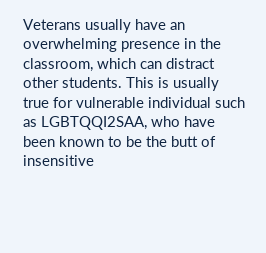Veterans usually have an overwhelming presence in the classroom, which can distract other students. This is usually true for vulnerable individual such as LGBTQQI2SAA, who have been known to be the butt of insensitive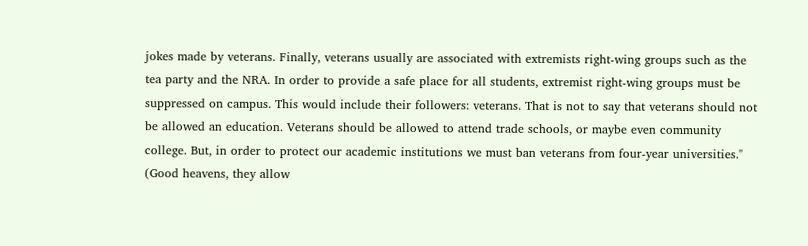jokes made by veterans. Finally, veterans usually are associated with extremists right-wing groups such as the tea party and the NRA. In order to provide a safe place for all students, extremist right-wing groups must be suppressed on campus. This would include their followers: veterans. That is not to say that veterans should not be allowed an education. Veterans should be allowed to attend trade schools, or maybe even community college. But, in order to protect our academic institutions we must ban veterans from four-year universities." (Good heavens, they allow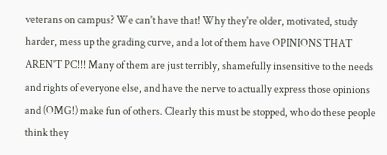veterans on campus? We can't have that! Why they're older, motivated, study harder, mess up the grading curve, and a lot of them have OPINIONS THAT AREN'T PC!!! Many of them are just terribly, shamefully insensitive to the needs and rights of everyone else, and have the nerve to actually express those opinions and (OMG!) make fun of others. Clearly this must be stopped, who do these people think they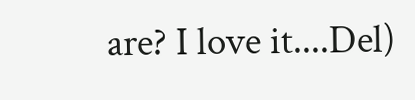are? I love it....Del)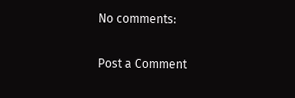No comments:

Post a Comment